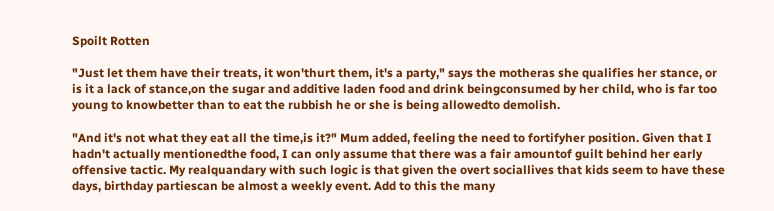Spoilt Rotten

"Just let them have their treats, it won'thurt them, it's a party," says the motheras she qualifies her stance, or is it a lack of stance,on the sugar and additive laden food and drink beingconsumed by her child, who is far too young to knowbetter than to eat the rubbish he or she is being allowedto demolish.

"And it's not what they eat all the time,is it?" Mum added, feeling the need to fortifyher position. Given that I hadn't actually mentionedthe food, I can only assume that there was a fair amountof guilt behind her early offensive tactic. My realquandary with such logic is that given the overt sociallives that kids seem to have these days, birthday partiescan be almost a weekly event. Add to this the many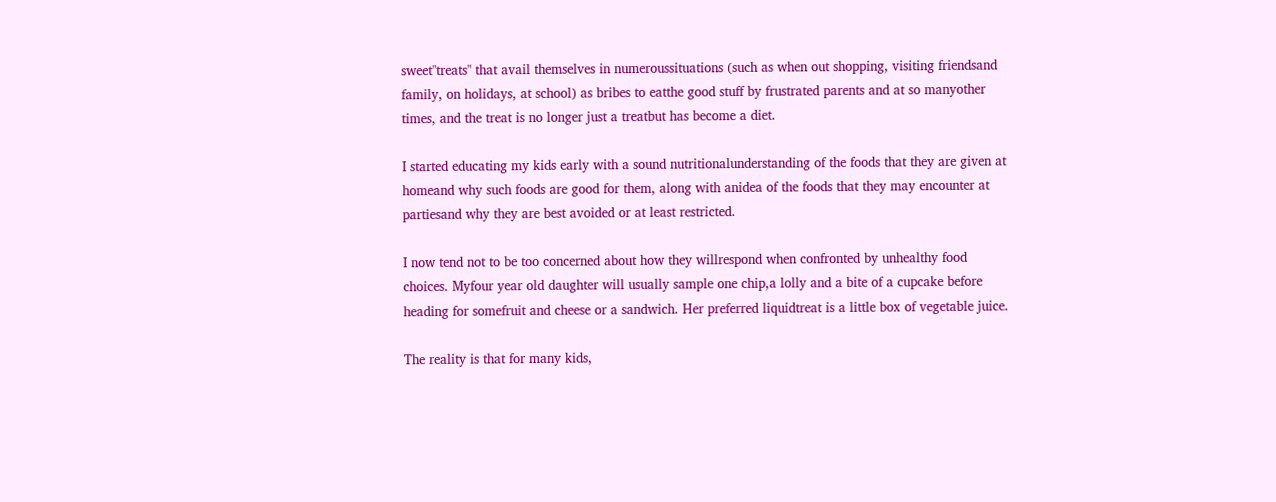sweet"treats" that avail themselves in numeroussituations (such as when out shopping, visiting friendsand family, on holidays, at school) as bribes to eatthe good stuff by frustrated parents and at so manyother times, and the treat is no longer just a treatbut has become a diet.

I started educating my kids early with a sound nutritionalunderstanding of the foods that they are given at homeand why such foods are good for them, along with anidea of the foods that they may encounter at partiesand why they are best avoided or at least restricted.

I now tend not to be too concerned about how they willrespond when confronted by unhealthy food choices. Myfour year old daughter will usually sample one chip,a lolly and a bite of a cupcake before heading for somefruit and cheese or a sandwich. Her preferred liquidtreat is a little box of vegetable juice.

The reality is that for many kids,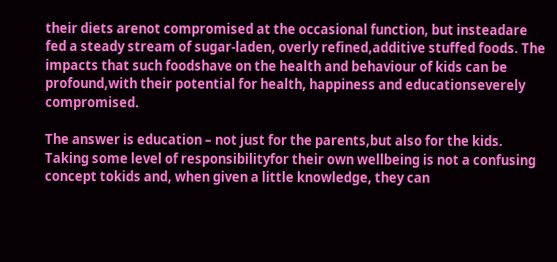their diets arenot compromised at the occasional function, but insteadare fed a steady stream of sugar-laden, overly refined,additive stuffed foods. The impacts that such foodshave on the health and behaviour of kids can be profound,with their potential for health, happiness and educationseverely compromised.

The answer is education – not just for the parents,but also for the kids. Taking some level of responsibilityfor their own wellbeing is not a confusing concept tokids and, when given a little knowledge, they can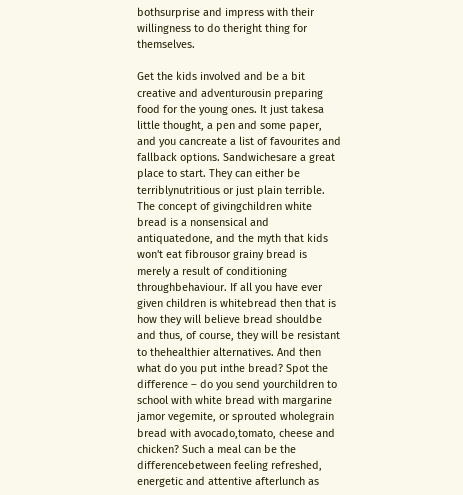bothsurprise and impress with their willingness to do theright thing for themselves.

Get the kids involved and be a bit creative and adventurousin preparing food for the young ones. It just takesa little thought, a pen and some paper, and you cancreate a list of favourites and fallback options. Sandwichesare a great place to start. They can either be terriblynutritious or just plain terrible. The concept of givingchildren white bread is a nonsensical and antiquatedone, and the myth that kids won't eat fibrousor grainy bread is merely a result of conditioning throughbehaviour. If all you have ever given children is whitebread then that is how they will believe bread shouldbe and thus, of course, they will be resistant to thehealthier alternatives. And then what do you put inthe bread? Spot the difference – do you send yourchildren to school with white bread with margarine jamor vegemite, or sprouted wholegrain bread with avocado,tomato, cheese and chicken? Such a meal can be the differencebetween feeling refreshed, energetic and attentive afterlunch as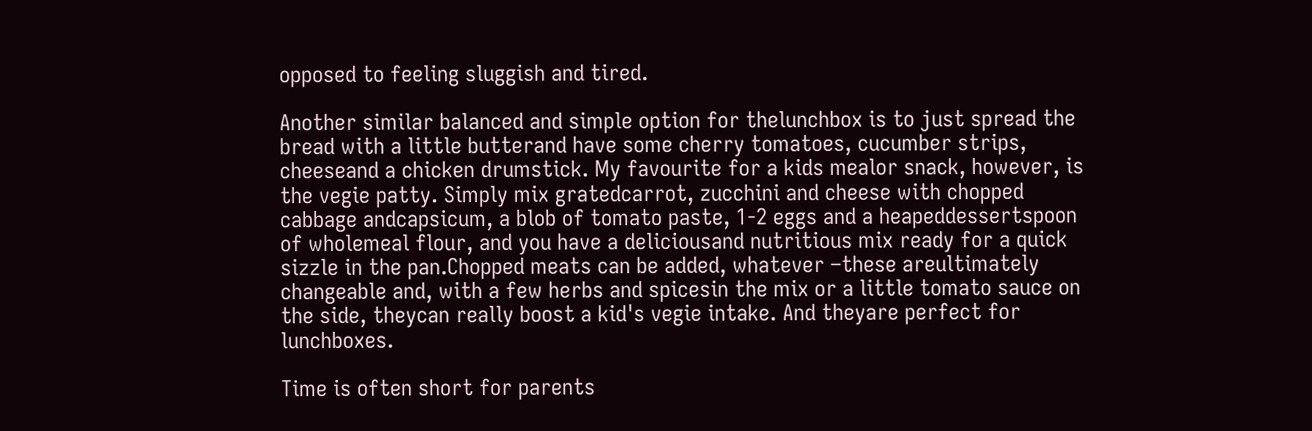opposed to feeling sluggish and tired.

Another similar balanced and simple option for thelunchbox is to just spread the bread with a little butterand have some cherry tomatoes, cucumber strips, cheeseand a chicken drumstick. My favourite for a kids mealor snack, however, is the vegie patty. Simply mix gratedcarrot, zucchini and cheese with chopped cabbage andcapsicum, a blob of tomato paste, 1-2 eggs and a heapeddessertspoon of wholemeal flour, and you have a deliciousand nutritious mix ready for a quick sizzle in the pan.Chopped meats can be added, whatever –these areultimately changeable and, with a few herbs and spicesin the mix or a little tomato sauce on the side, theycan really boost a kid's vegie intake. And theyare perfect for lunchboxes.

Time is often short for parents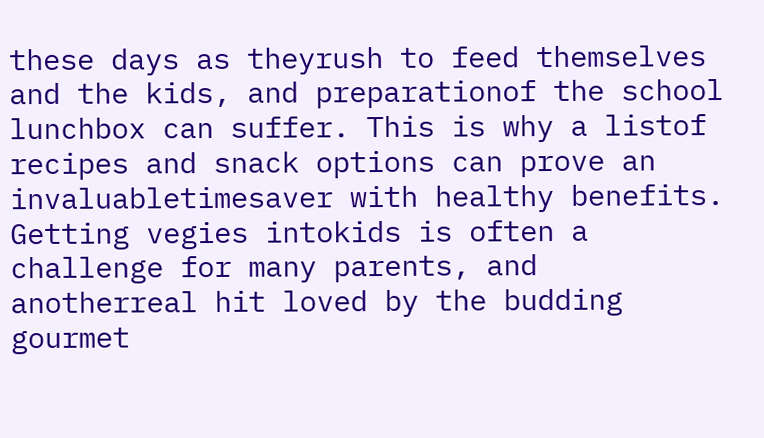these days as theyrush to feed themselves and the kids, and preparationof the school lunchbox can suffer. This is why a listof recipes and snack options can prove an invaluabletimesaver with healthy benefits. Getting vegies intokids is often a challenge for many parents, and anotherreal hit loved by the budding gourmet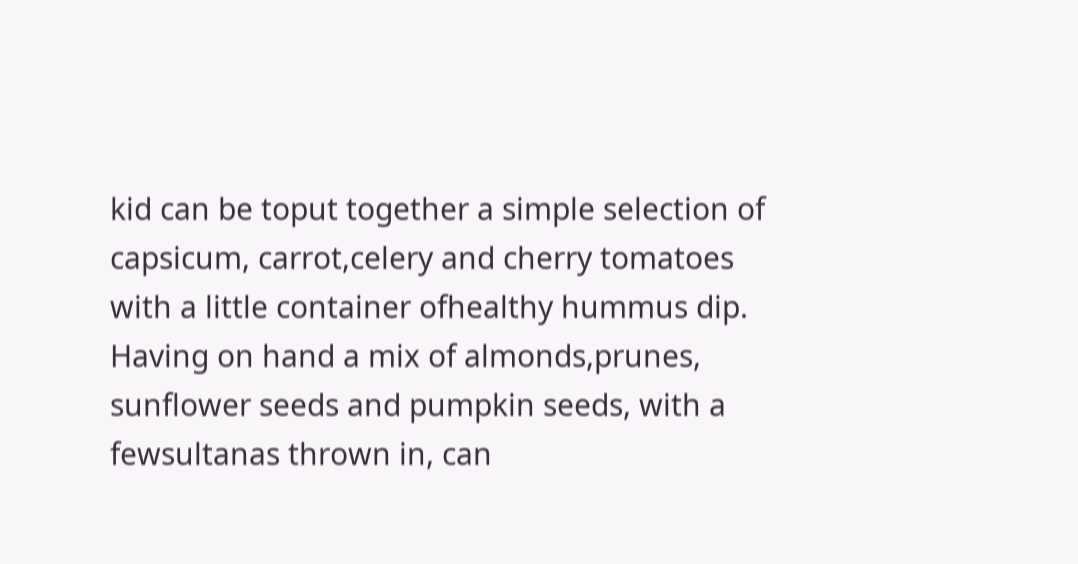kid can be toput together a simple selection of capsicum, carrot,celery and cherry tomatoes with a little container ofhealthy hummus dip. Having on hand a mix of almonds,prunes, sunflower seeds and pumpkin seeds, with a fewsultanas thrown in, can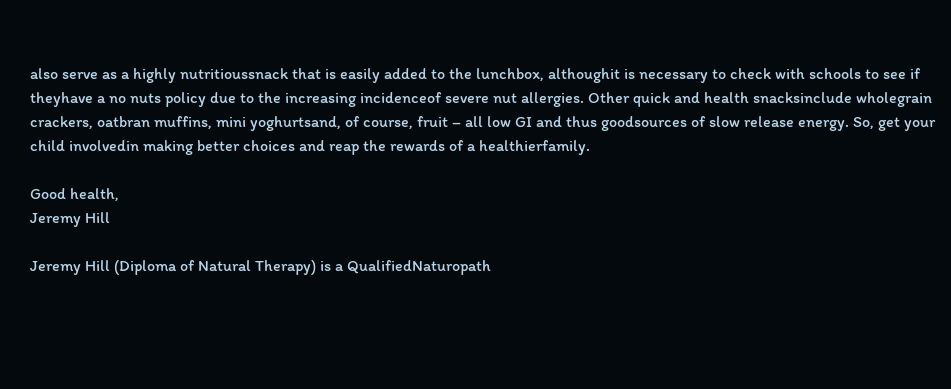also serve as a highly nutritioussnack that is easily added to the lunchbox, althoughit is necessary to check with schools to see if theyhave a no nuts policy due to the increasing incidenceof severe nut allergies. Other quick and health snacksinclude wholegrain crackers, oatbran muffins, mini yoghurtsand, of course, fruit – all low GI and thus goodsources of slow release energy. So, get your child involvedin making better choices and reap the rewards of a healthierfamily.

Good health,
Jeremy Hill

Jeremy Hill (Diploma of Natural Therapy) is a QualifiedNaturopath